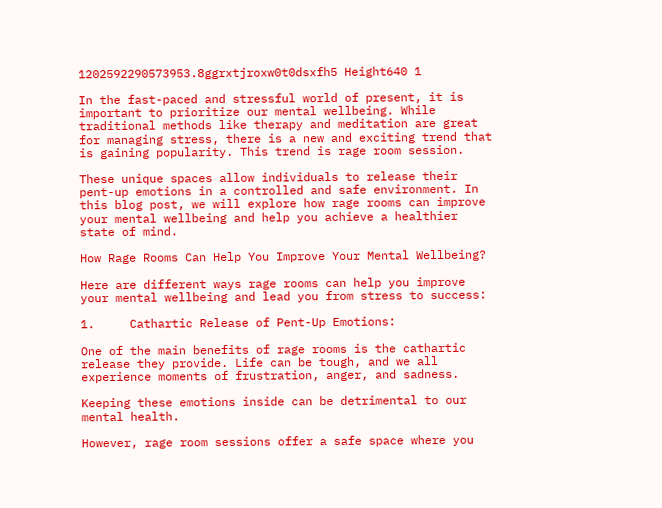1202592290573953.8ggrxtjroxw0t0dsxfh5 Height640 1

In the fast-paced and stressful world of present, it is important to prioritize our mental wellbeing. While traditional methods like therapy and meditation are great for managing stress, there is a new and exciting trend that is gaining popularity. This trend is rage room session.

These unique spaces allow individuals to release their pent-up emotions in a controlled and safe environment. In this blog post, we will explore how rage rooms can improve your mental wellbeing and help you achieve a healthier state of mind.

How Rage Rooms Can Help You Improve Your Mental Wellbeing?

Here are different ways rage rooms can help you improve your mental wellbeing and lead you from stress to success:

1.     Cathartic Release of Pent-Up Emotions:

One of the main benefits of rage rooms is the cathartic release they provide. Life can be tough, and we all experience moments of frustration, anger, and sadness.

Keeping these emotions inside can be detrimental to our mental health.

However, rage room sessions offer a safe space where you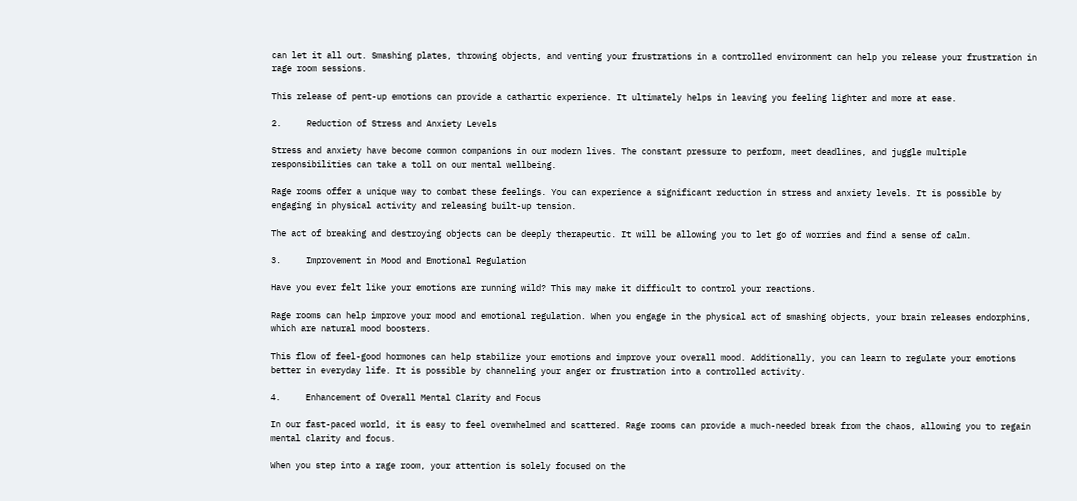can let it all out. Smashing plates, throwing objects, and venting your frustrations in a controlled environment can help you release your frustration in rage room sessions.

This release of pent-up emotions can provide a cathartic experience. It ultimately helps in leaving you feeling lighter and more at ease.

2.     Reduction of Stress and Anxiety Levels

Stress and anxiety have become common companions in our modern lives. The constant pressure to perform, meet deadlines, and juggle multiple responsibilities can take a toll on our mental wellbeing.

Rage rooms offer a unique way to combat these feelings. You can experience a significant reduction in stress and anxiety levels. It is possible by engaging in physical activity and releasing built-up tension.

The act of breaking and destroying objects can be deeply therapeutic. It will be allowing you to let go of worries and find a sense of calm.

3.     Improvement in Mood and Emotional Regulation

Have you ever felt like your emotions are running wild? This may make it difficult to control your reactions.

Rage rooms can help improve your mood and emotional regulation. When you engage in the physical act of smashing objects, your brain releases endorphins, which are natural mood boosters.

This flow of feel-good hormones can help stabilize your emotions and improve your overall mood. Additionally, you can learn to regulate your emotions better in everyday life. It is possible by channeling your anger or frustration into a controlled activity.

4.     Enhancement of Overall Mental Clarity and Focus

In our fast-paced world, it is easy to feel overwhelmed and scattered. Rage rooms can provide a much-needed break from the chaos, allowing you to regain mental clarity and focus.

When you step into a rage room, your attention is solely focused on the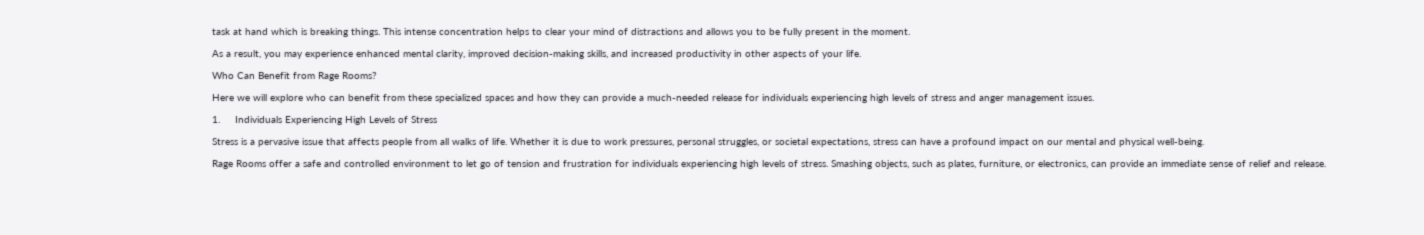task at hand which is breaking things. This intense concentration helps to clear your mind of distractions and allows you to be fully present in the moment.

As a result, you may experience enhanced mental clarity, improved decision-making skills, and increased productivity in other aspects of your life.

Who Can Benefit from Rage Rooms?

Here we will explore who can benefit from these specialized spaces and how they can provide a much-needed release for individuals experiencing high levels of stress and anger management issues.

1.     Individuals Experiencing High Levels of Stress

Stress is a pervasive issue that affects people from all walks of life. Whether it is due to work pressures, personal struggles, or societal expectations, stress can have a profound impact on our mental and physical well-being.

Rage Rooms offer a safe and controlled environment to let go of tension and frustration for individuals experiencing high levels of stress. Smashing objects, such as plates, furniture, or electronics, can provide an immediate sense of relief and release.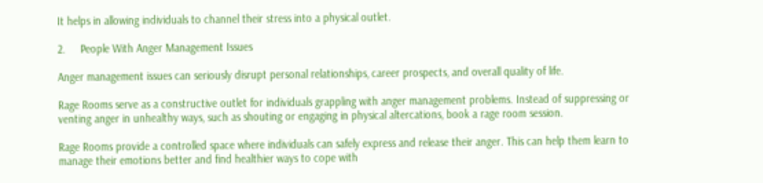It helps in allowing individuals to channel their stress into a physical outlet.

2.     People With Anger Management Issues

Anger management issues can seriously disrupt personal relationships, career prospects, and overall quality of life.

Rage Rooms serve as a constructive outlet for individuals grappling with anger management problems. Instead of suppressing or venting anger in unhealthy ways, such as shouting or engaging in physical altercations, book a rage room session.

Rage Rooms provide a controlled space where individuals can safely express and release their anger. This can help them learn to manage their emotions better and find healthier ways to cope with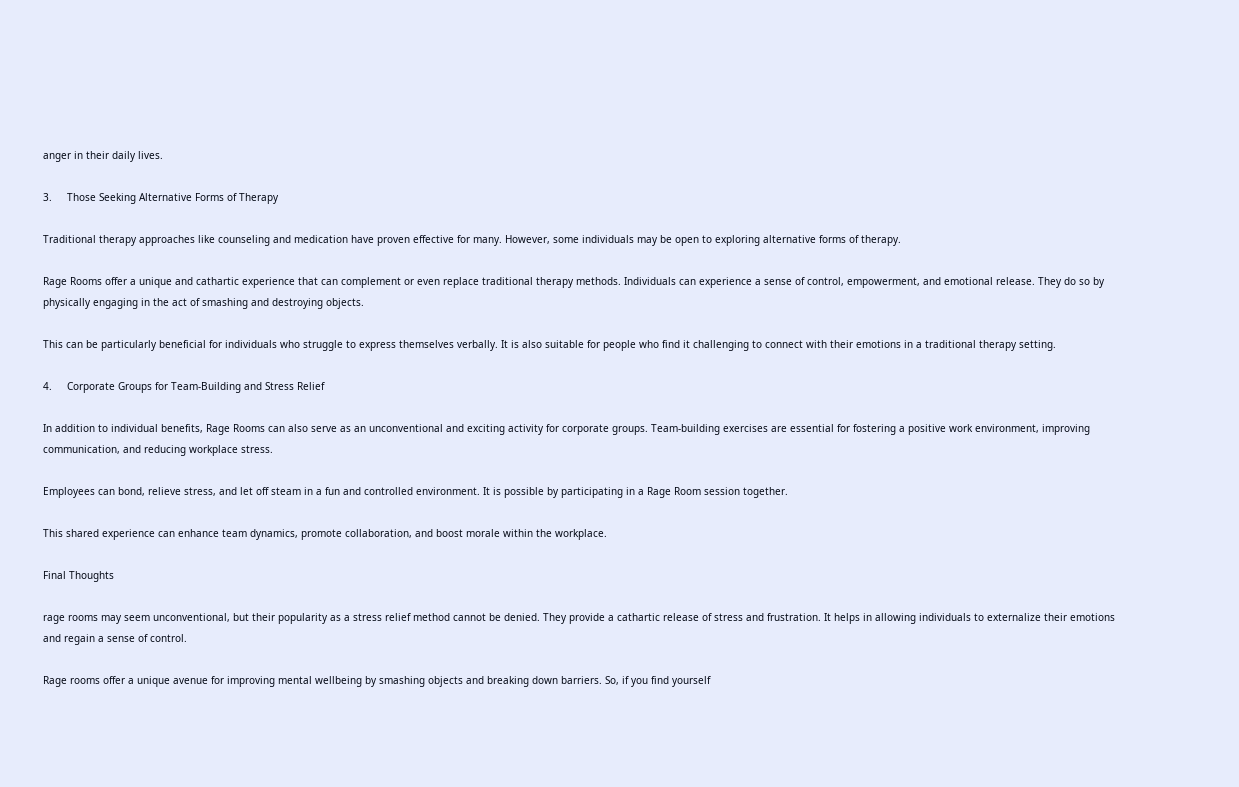anger in their daily lives.

3.     Those Seeking Alternative Forms of Therapy

Traditional therapy approaches like counseling and medication have proven effective for many. However, some individuals may be open to exploring alternative forms of therapy.

Rage Rooms offer a unique and cathartic experience that can complement or even replace traditional therapy methods. Individuals can experience a sense of control, empowerment, and emotional release. They do so by physically engaging in the act of smashing and destroying objects.

This can be particularly beneficial for individuals who struggle to express themselves verbally. It is also suitable for people who find it challenging to connect with their emotions in a traditional therapy setting.

4.     Corporate Groups for Team-Building and Stress Relief

In addition to individual benefits, Rage Rooms can also serve as an unconventional and exciting activity for corporate groups. Team-building exercises are essential for fostering a positive work environment, improving communication, and reducing workplace stress.

Employees can bond, relieve stress, and let off steam in a fun and controlled environment. It is possible by participating in a Rage Room session together.

This shared experience can enhance team dynamics, promote collaboration, and boost morale within the workplace.

Final Thoughts

rage rooms may seem unconventional, but their popularity as a stress relief method cannot be denied. They provide a cathartic release of stress and frustration. It helps in allowing individuals to externalize their emotions and regain a sense of control.

Rage rooms offer a unique avenue for improving mental wellbeing by smashing objects and breaking down barriers. So, if you find yourself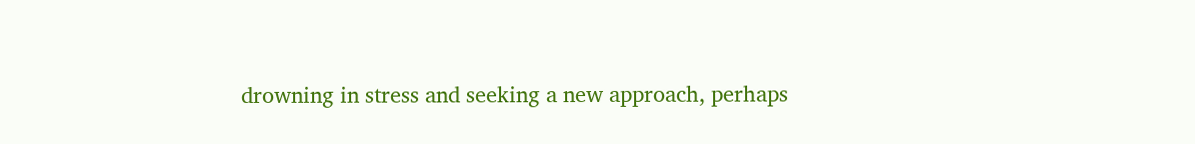drowning in stress and seeking a new approach, perhaps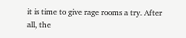it is time to give rage rooms a try. After all, the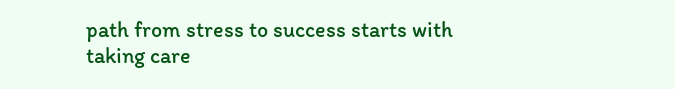path from stress to success starts with taking care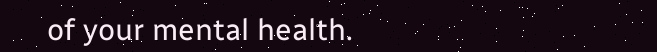of your mental health.